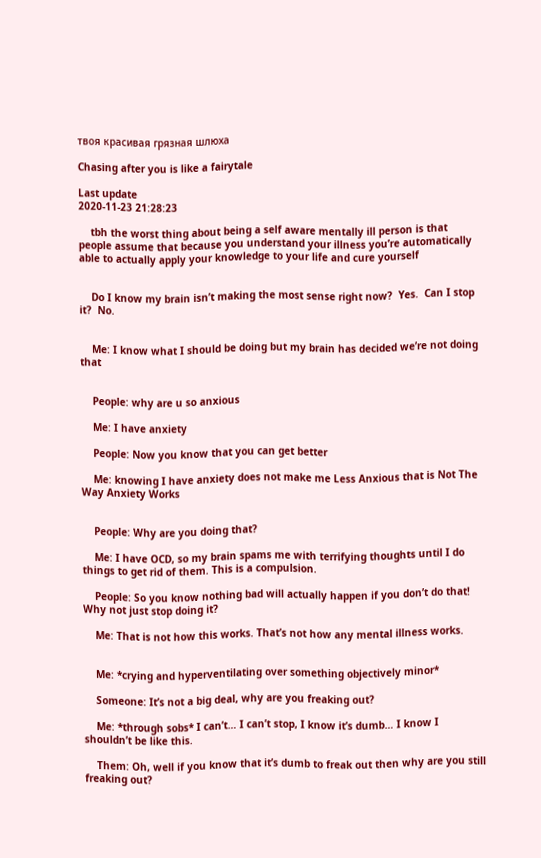твоя красивая грязная шлюха

Chasing after you is like a fairytale

Last update
2020-11-23 21:28:23

    tbh the worst thing about being a self aware mentally ill person is that people assume that because you understand your illness you’re automatically able to actually apply your knowledge to your life and cure yourself


    Do I know my brain isn’t making the most sense right now?  Yes.  Can I stop it?  No.


    Me: I know what I should be doing but my brain has decided we’re not doing that


    People: why are u so anxious

    Me: I have anxiety

    People: Now you know that you can get better

    Me: knowing I have anxiety does not make me Less Anxious that is Not The Way Anxiety Works


    People: Why are you doing that?

    Me: I have OCD, so my brain spams me with terrifying thoughts until I do things to get rid of them. This is a compulsion.

    People: So you know nothing bad will actually happen if you don’t do that! Why not just stop doing it?

    Me: That is not how this works. That’s not how any mental illness works.


    Me: *crying and hyperventilating over something objectively minor*

    Someone: It’s not a big deal, why are you freaking out?

    Me: *through sobs* I can’t… I can’t stop, I know it’s dumb… I know I shouldn’t be like this.

    Them: Oh, well if you know that it’s dumb to freak out then why are you still freaking out?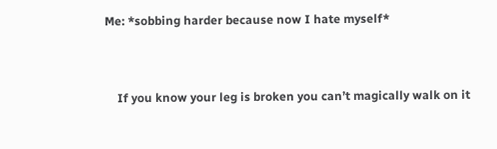Me: *sobbing harder because now I hate myself*


    If you know your leg is broken you can’t magically walk on it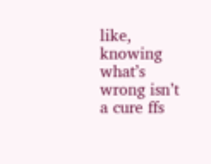like, knowing what’s wrong isn’t a cure ffs